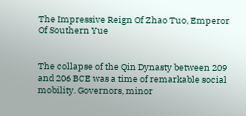The Impressive Reign Of Zhao Tuo, Emperor Of Southern Yue


The collapse of the Qin Dynasty between 209 and 206 BCE was a time of remarkable social mobility. Governors, minor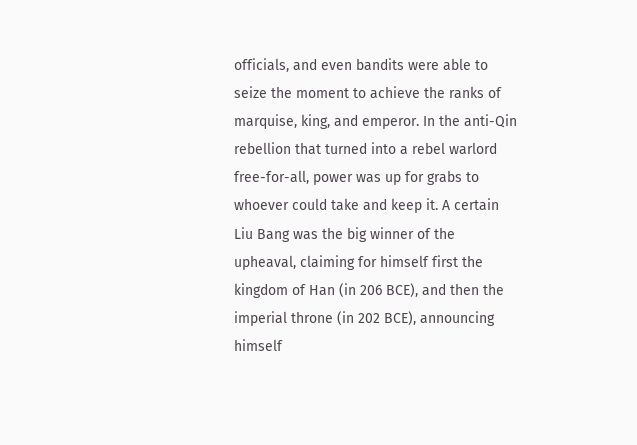officials, and even bandits were able to seize the moment to achieve the ranks of marquise, king, and emperor. In the anti-Qin rebellion that turned into a rebel warlord free-for-all, power was up for grabs to whoever could take and keep it. A certain Liu Bang was the big winner of the upheaval, claiming for himself first the kingdom of Han (in 206 BCE), and then the imperial throne (in 202 BCE), announcing himself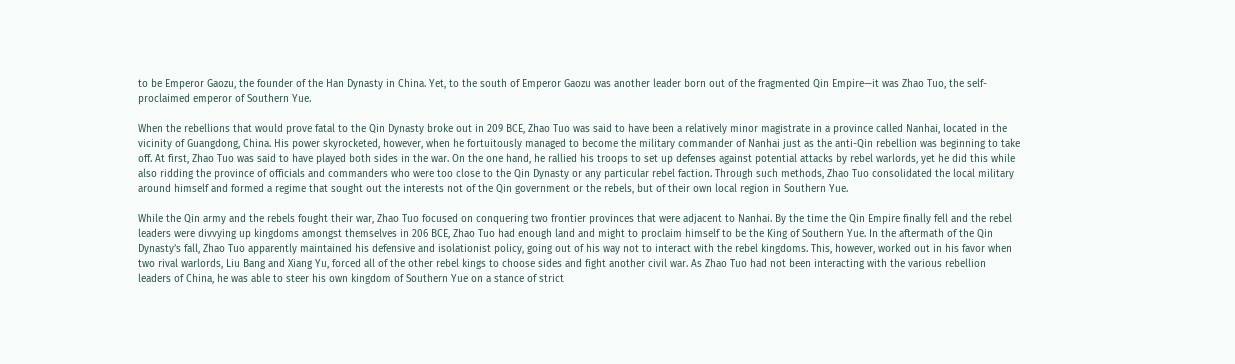to be Emperor Gaozu, the founder of the Han Dynasty in China. Yet, to the south of Emperor Gaozu was another leader born out of the fragmented Qin Empire—it was Zhao Tuo, the self-proclaimed emperor of Southern Yue.

When the rebellions that would prove fatal to the Qin Dynasty broke out in 209 BCE, Zhao Tuo was said to have been a relatively minor magistrate in a province called Nanhai, located in the vicinity of Guangdong, China. His power skyrocketed, however, when he fortuitously managed to become the military commander of Nanhai just as the anti-Qin rebellion was beginning to take off. At first, Zhao Tuo was said to have played both sides in the war. On the one hand, he rallied his troops to set up defenses against potential attacks by rebel warlords, yet he did this while also ridding the province of officials and commanders who were too close to the Qin Dynasty or any particular rebel faction. Through such methods, Zhao Tuo consolidated the local military around himself and formed a regime that sought out the interests not of the Qin government or the rebels, but of their own local region in Southern Yue.

While the Qin army and the rebels fought their war, Zhao Tuo focused on conquering two frontier provinces that were adjacent to Nanhai. By the time the Qin Empire finally fell and the rebel leaders were divvying up kingdoms amongst themselves in 206 BCE, Zhao Tuo had enough land and might to proclaim himself to be the King of Southern Yue. In the aftermath of the Qin Dynasty’s fall, Zhao Tuo apparently maintained his defensive and isolationist policy, going out of his way not to interact with the rebel kingdoms. This, however, worked out in his favor when two rival warlords, Liu Bang and Xiang Yu, forced all of the other rebel kings to choose sides and fight another civil war. As Zhao Tuo had not been interacting with the various rebellion leaders of China, he was able to steer his own kingdom of Southern Yue on a stance of strict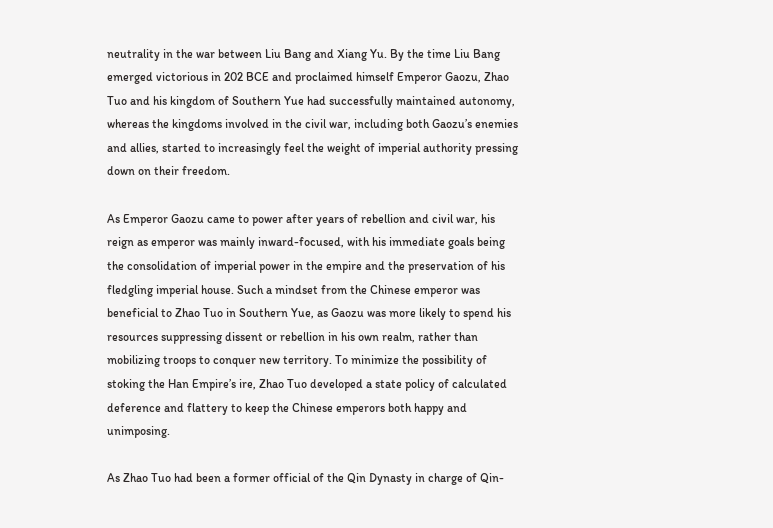neutrality in the war between Liu Bang and Xiang Yu. By the time Liu Bang emerged victorious in 202 BCE and proclaimed himself Emperor Gaozu, Zhao Tuo and his kingdom of Southern Yue had successfully maintained autonomy, whereas the kingdoms involved in the civil war, including both Gaozu’s enemies and allies, started to increasingly feel the weight of imperial authority pressing down on their freedom.

As Emperor Gaozu came to power after years of rebellion and civil war, his reign as emperor was mainly inward-focused, with his immediate goals being the consolidation of imperial power in the empire and the preservation of his fledgling imperial house. Such a mindset from the Chinese emperor was beneficial to Zhao Tuo in Southern Yue, as Gaozu was more likely to spend his resources suppressing dissent or rebellion in his own realm, rather than mobilizing troops to conquer new territory. To minimize the possibility of stoking the Han Empire’s ire, Zhao Tuo developed a state policy of calculated deference and flattery to keep the Chinese emperors both happy and unimposing.

As Zhao Tuo had been a former official of the Qin Dynasty in charge of Qin-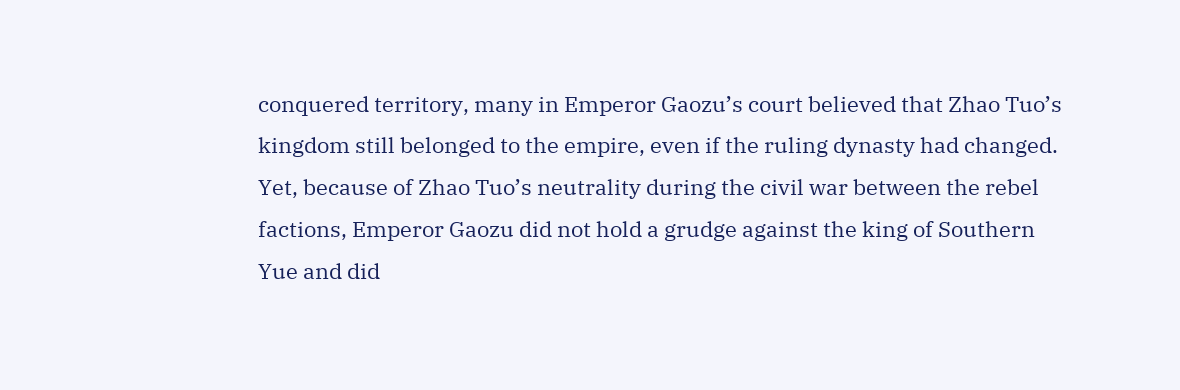conquered territory, many in Emperor Gaozu’s court believed that Zhao Tuo’s kingdom still belonged to the empire, even if the ruling dynasty had changed. Yet, because of Zhao Tuo’s neutrality during the civil war between the rebel factions, Emperor Gaozu did not hold a grudge against the king of Southern Yue and did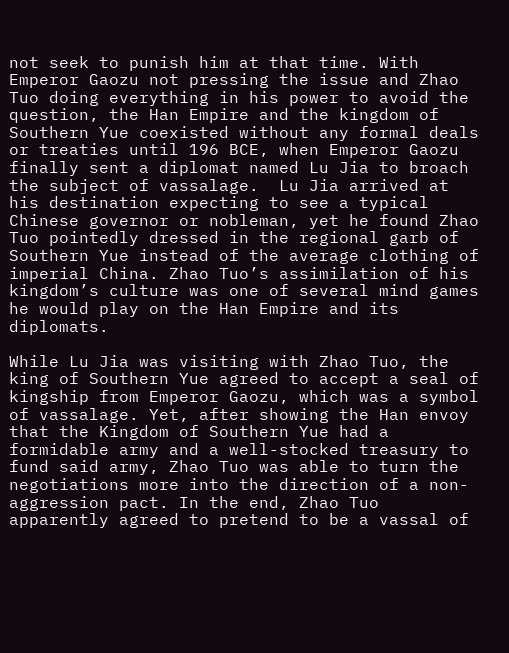not seek to punish him at that time. With Emperor Gaozu not pressing the issue and Zhao Tuo doing everything in his power to avoid the question, the Han Empire and the kingdom of Southern Yue coexisted without any formal deals or treaties until 196 BCE, when Emperor Gaozu finally sent a diplomat named Lu Jia to broach the subject of vassalage.  Lu Jia arrived at his destination expecting to see a typical Chinese governor or nobleman, yet he found Zhao Tuo pointedly dressed in the regional garb of Southern Yue instead of the average clothing of imperial China. Zhao Tuo’s assimilation of his kingdom’s culture was one of several mind games he would play on the Han Empire and its diplomats.

While Lu Jia was visiting with Zhao Tuo, the king of Southern Yue agreed to accept a seal of kingship from Emperor Gaozu, which was a symbol of vassalage. Yet, after showing the Han envoy that the Kingdom of Southern Yue had a formidable army and a well-stocked treasury to fund said army, Zhao Tuo was able to turn the negotiations more into the direction of a non-aggression pact. In the end, Zhao Tuo apparently agreed to pretend to be a vassal of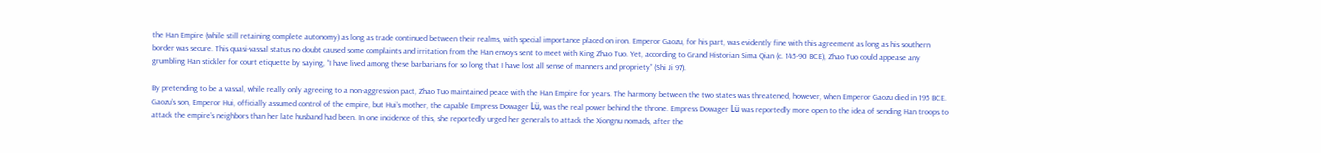the Han Empire (while still retaining complete autonomy) as long as trade continued between their realms, with special importance placed on iron. Emperor Gaozu, for his part, was evidently fine with this agreement as long as his southern border was secure. This quasi-vassal status no doubt caused some complaints and irritation from the Han envoys sent to meet with King Zhao Tuo. Yet, according to Grand Historian Sima Qian (c. 145-90 BCE), Zhao Tuo could appease any grumbling Han stickler for court etiquette by saying, “I have lived among these barbarians for so long that I have lost all sense of manners and propriety” (Shi Ji 97).

By pretending to be a vassal, while really only agreeing to a non-aggression pact, Zhao Tuo maintained peace with the Han Empire for years. The harmony between the two states was threatened, however, when Emperor Gaozu died in 195 BCE. Gaozu’s son, Emperor Hui, officially assumed control of the empire, but Hui’s mother, the capable Empress Dowager Lü, was the real power behind the throne. Empress Dowager Lü was reportedly more open to the idea of sending Han troops to attack the empire’s neighbors than her late husband had been. In one incidence of this, she reportedly urged her generals to attack the Xiongnu nomads, after the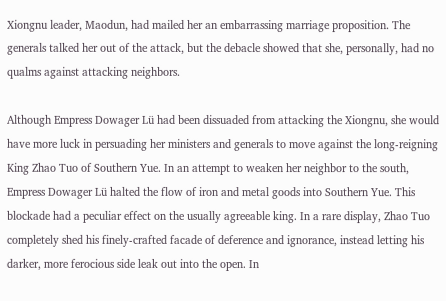Xiongnu leader, Maodun, had mailed her an embarrassing marriage proposition. The generals talked her out of the attack, but the debacle showed that she, personally, had no qualms against attacking neighbors.

Although Empress Dowager Lü had been dissuaded from attacking the Xiongnu, she would have more luck in persuading her ministers and generals to move against the long-reigning King Zhao Tuo of Southern Yue. In an attempt to weaken her neighbor to the south, Empress Dowager Lü halted the flow of iron and metal goods into Southern Yue. This blockade had a peculiar effect on the usually agreeable king. In a rare display, Zhao Tuo completely shed his finely-crafted facade of deference and ignorance, instead letting his darker, more ferocious side leak out into the open. In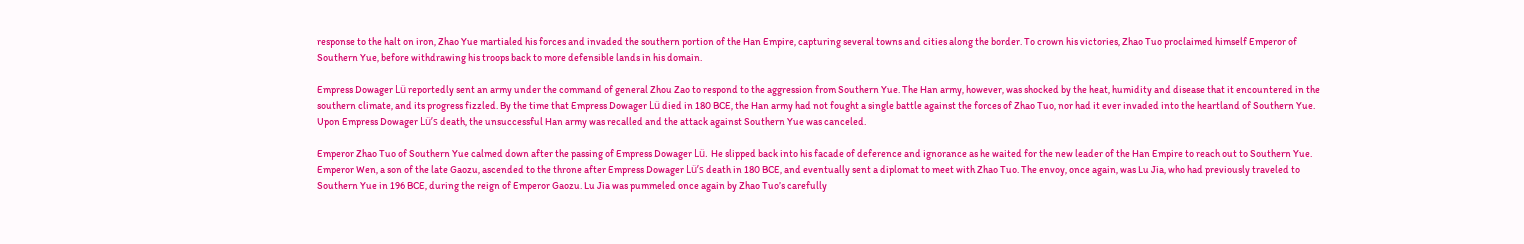response to the halt on iron, Zhao Yue martialed his forces and invaded the southern portion of the Han Empire, capturing several towns and cities along the border. To crown his victories, Zhao Tuo proclaimed himself Emperor of Southern Yue, before withdrawing his troops back to more defensible lands in his domain.

Empress Dowager Lü reportedly sent an army under the command of general Zhou Zao to respond to the aggression from Southern Yue. The Han army, however, was shocked by the heat, humidity and disease that it encountered in the southern climate, and its progress fizzled. By the time that Empress Dowager Lü died in 180 BCE, the Han army had not fought a single battle against the forces of Zhao Tuo, nor had it ever invaded into the heartland of Southern Yue. Upon Empress Dowager Lü’s death, the unsuccessful Han army was recalled and the attack against Southern Yue was canceled.

Emperor Zhao Tuo of Southern Yue calmed down after the passing of Empress Dowager Lü. He slipped back into his facade of deference and ignorance as he waited for the new leader of the Han Empire to reach out to Southern Yue. Emperor Wen, a son of the late Gaozu, ascended to the throne after Empress Dowager Lü’s death in 180 BCE, and eventually sent a diplomat to meet with Zhao Tuo. The envoy, once again, was Lu Jia, who had previously traveled to Southern Yue in 196 BCE, during the reign of Emperor Gaozu. Lu Jia was pummeled once again by Zhao Tuo’s carefully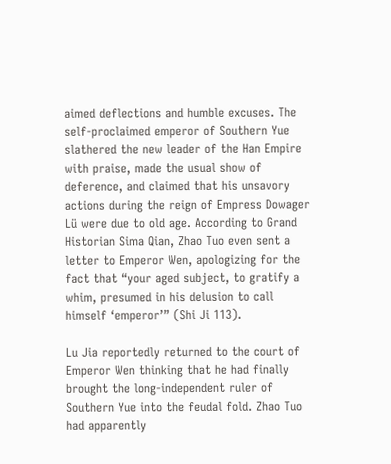aimed deflections and humble excuses. The self-proclaimed emperor of Southern Yue slathered the new leader of the Han Empire with praise, made the usual show of deference, and claimed that his unsavory actions during the reign of Empress Dowager Lü were due to old age. According to Grand Historian Sima Qian, Zhao Tuo even sent a letter to Emperor Wen, apologizing for the fact that “your aged subject, to gratify a whim, presumed in his delusion to call himself ‘emperor’” (Shi Ji 113).

Lu Jia reportedly returned to the court of Emperor Wen thinking that he had finally brought the long-independent ruler of Southern Yue into the feudal fold. Zhao Tuo had apparently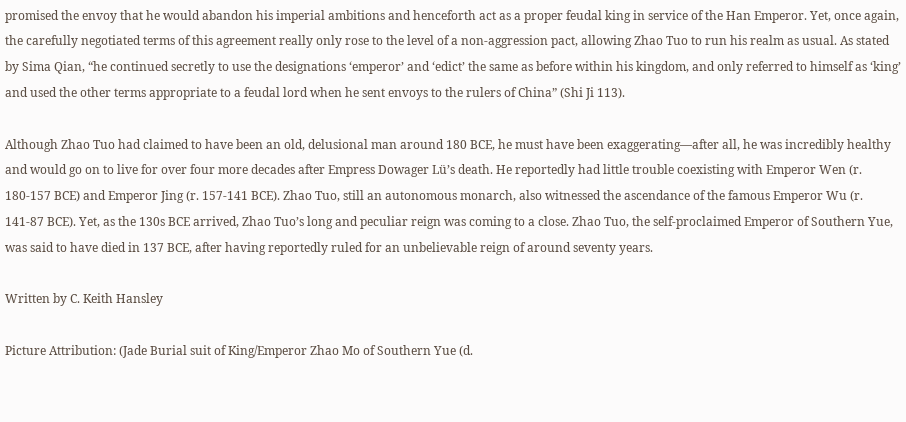promised the envoy that he would abandon his imperial ambitions and henceforth act as a proper feudal king in service of the Han Emperor. Yet, once again, the carefully negotiated terms of this agreement really only rose to the level of a non-aggression pact, allowing Zhao Tuo to run his realm as usual. As stated by Sima Qian, “he continued secretly to use the designations ‘emperor’ and ‘edict’ the same as before within his kingdom, and only referred to himself as ‘king’ and used the other terms appropriate to a feudal lord when he sent envoys to the rulers of China” (Shi Ji 113).

Although Zhao Tuo had claimed to have been an old, delusional man around 180 BCE, he must have been exaggerating—after all, he was incredibly healthy and would go on to live for over four more decades after Empress Dowager Lü’s death. He reportedly had little trouble coexisting with Emperor Wen (r. 180-157 BCE) and Emperor Jing (r. 157-141 BCE). Zhao Tuo, still an autonomous monarch, also witnessed the ascendance of the famous Emperor Wu (r. 141-87 BCE). Yet, as the 130s BCE arrived, Zhao Tuo’s long and peculiar reign was coming to a close. Zhao Tuo, the self-proclaimed Emperor of Southern Yue, was said to have died in 137 BCE, after having reportedly ruled for an unbelievable reign of around seventy years.

Written by C. Keith Hansley

Picture Attribution: (Jade Burial suit of King/Emperor Zhao Mo of Southern Yue (d.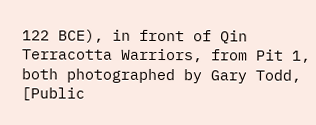122 BCE), in front of Qin Terracotta Warriors, from Pit 1, both photographed by Gary Todd, [Public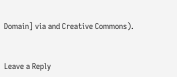Domain] via and Creative Commons).


Leave a Reply